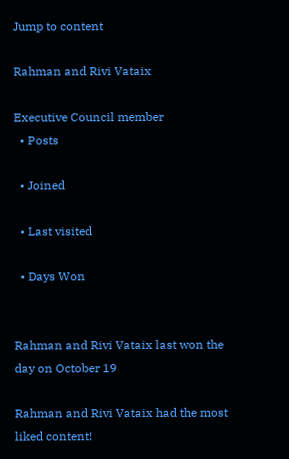Jump to content

Rahman and Rivi Vataix

Executive Council member
  • Posts

  • Joined

  • Last visited

  • Days Won


Rahman and Rivi Vataix last won the day on October 19

Rahman and Rivi Vataix had the most liked content!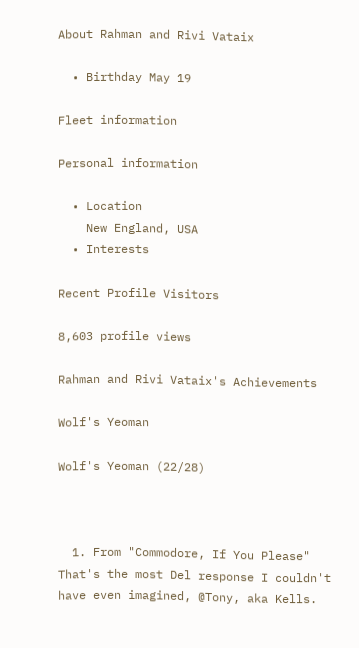About Rahman and Rivi Vataix

  • Birthday May 19

Fleet information

Personal information

  • Location
    New England, USA
  • Interests

Recent Profile Visitors

8,603 profile views

Rahman and Rivi Vataix's Achievements

Wolf's Yeoman

Wolf's Yeoman (22/28)



  1. From "Commodore, If You Please" That's the most Del response I couldn't have even imagined, @Tony, aka Kells.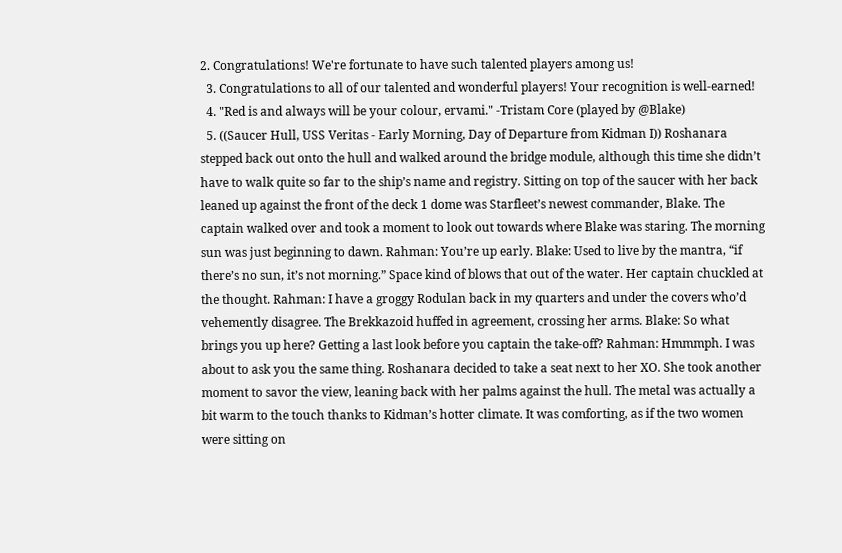2. Congratulations! We're fortunate to have such talented players among us!
  3. Congratulations to all of our talented and wonderful players! Your recognition is well-earned!
  4. "Red is and always will be your colour, ervami." -Tristam Core (played by @Blake)
  5. ((Saucer Hull, USS Veritas - Early Morning, Day of Departure from Kidman I)) Roshanara stepped back out onto the hull and walked around the bridge module, although this time she didn’t have to walk quite so far to the ship’s name and registry. Sitting on top of the saucer with her back leaned up against the front of the deck 1 dome was Starfleet’s newest commander, Blake. The captain walked over and took a moment to look out towards where Blake was staring. The morning sun was just beginning to dawn. Rahman: You’re up early. Blake: Used to live by the mantra, “if there’s no sun, it’s not morning.” Space kind of blows that out of the water. Her captain chuckled at the thought. Rahman: I have a groggy Rodulan back in my quarters and under the covers who’d vehemently disagree. The Brekkazoid huffed in agreement, crossing her arms. Blake: So what brings you up here? Getting a last look before you captain the take-off? Rahman: Hmmmph. I was about to ask you the same thing. Roshanara decided to take a seat next to her XO. She took another moment to savor the view, leaning back with her palms against the hull. The metal was actually a bit warm to the touch thanks to Kidman’s hotter climate. It was comforting, as if the two women were sitting on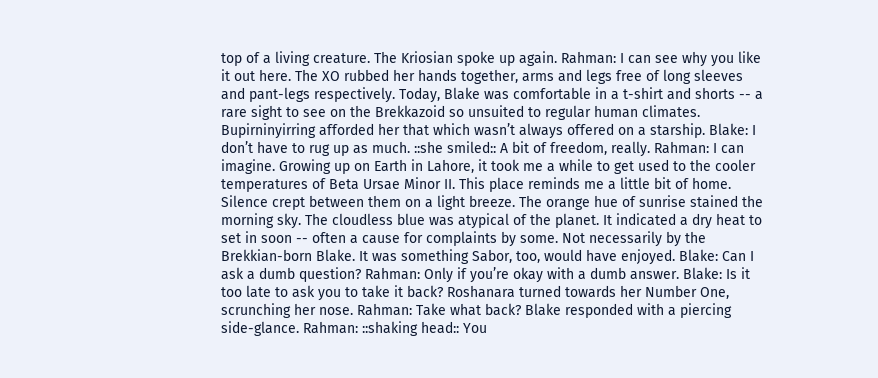top of a living creature. The Kriosian spoke up again. Rahman: I can see why you like it out here. The XO rubbed her hands together, arms and legs free of long sleeves and pant-legs respectively. Today, Blake was comfortable in a t-shirt and shorts -- a rare sight to see on the Brekkazoid so unsuited to regular human climates. Bupirninyirring afforded her that which wasn’t always offered on a starship. Blake: I don’t have to rug up as much. ::she smiled:: A bit of freedom, really. Rahman: I can imagine. Growing up on Earth in Lahore, it took me a while to get used to the cooler temperatures of Beta Ursae Minor II. This place reminds me a little bit of home. Silence crept between them on a light breeze. The orange hue of sunrise stained the morning sky. The cloudless blue was atypical of the planet. It indicated a dry heat to set in soon -- often a cause for complaints by some. Not necessarily by the Brekkian-born Blake. It was something Sabor, too, would have enjoyed. Blake: Can I ask a dumb question? Rahman: Only if you’re okay with a dumb answer. Blake: Is it too late to ask you to take it back? Roshanara turned towards her Number One, scrunching her nose. Rahman: Take what back? Blake responded with a piercing side-glance. Rahman: ::shaking head:: You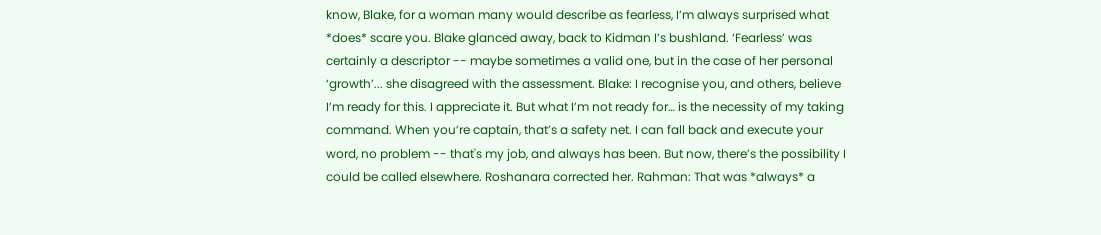know, Blake, for a woman many would describe as fearless, I’m always surprised what *does* scare you. Blake glanced away, back to Kidman I’s bushland. ‘Fearless’ was certainly a descriptor -- maybe sometimes a valid one, but in the case of her personal ‘growth’... she disagreed with the assessment. Blake: I recognise you, and others, believe I’m ready for this. I appreciate it. But what I’m not ready for… is the necessity of my taking command. When you’re captain, that’s a safety net. I can fall back and execute your word, no problem -- that's my job, and always has been. But now, there’s the possibility I could be called elsewhere. Roshanara corrected her. Rahman: That was *always* a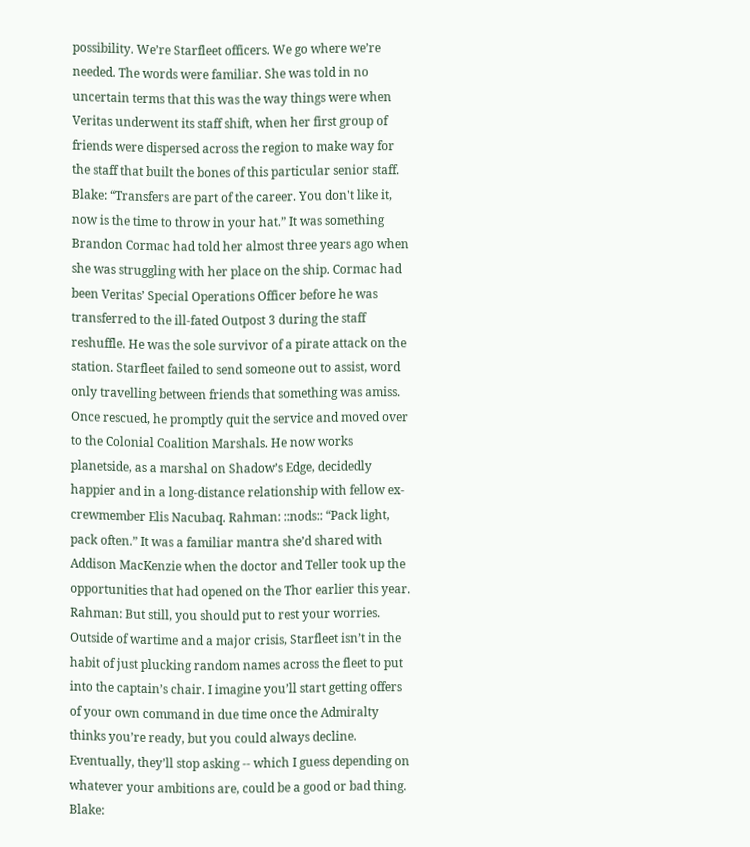possibility. We’re Starfleet officers. We go where we’re needed. The words were familiar. She was told in no uncertain terms that this was the way things were when Veritas underwent its staff shift, when her first group of friends were dispersed across the region to make way for the staff that built the bones of this particular senior staff. Blake: “Transfers are part of the career. You don't like it, now is the time to throw in your hat.” It was something Brandon Cormac had told her almost three years ago when she was struggling with her place on the ship. Cormac had been Veritas’ Special Operations Officer before he was transferred to the ill-fated Outpost 3 during the staff reshuffle. He was the sole survivor of a pirate attack on the station. Starfleet failed to send someone out to assist, word only travelling between friends that something was amiss. Once rescued, he promptly quit the service and moved over to the Colonial Coalition Marshals. He now works planetside, as a marshal on Shadow’s Edge, decidedly happier and in a long-distance relationship with fellow ex-crewmember Elis Nacubaq. Rahman: ::nods:: “Pack light, pack often.” It was a familiar mantra she’d shared with Addison MacKenzie when the doctor and Teller took up the opportunities that had opened on the Thor earlier this year. Rahman: But still, you should put to rest your worries. Outside of wartime and a major crisis, Starfleet isn’t in the habit of just plucking random names across the fleet to put into the captain’s chair. I imagine you’ll start getting offers of your own command in due time once the Admiralty thinks you’re ready, but you could always decline. Eventually, they’ll stop asking -- which I guess depending on whatever your ambitions are, could be a good or bad thing. Blake: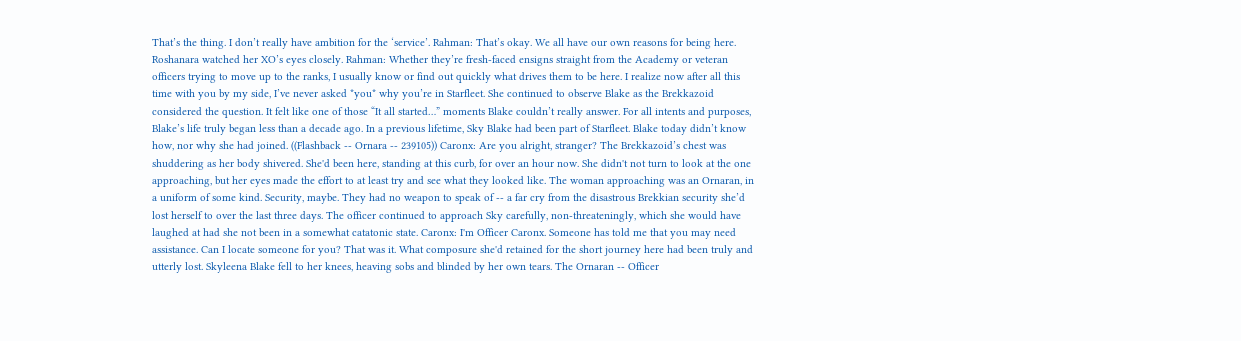That’s the thing. I don’t really have ambition for the ‘service’. Rahman: That’s okay. We all have our own reasons for being here. Roshanara watched her XO’s eyes closely. Rahman: Whether they’re fresh-faced ensigns straight from the Academy or veteran officers trying to move up to the ranks, I usually know or find out quickly what drives them to be here. I realize now after all this time with you by my side, I’ve never asked *you* why you’re in Starfleet. She continued to observe Blake as the Brekkazoid considered the question. It felt like one of those “It all started…” moments Blake couldn’t really answer. For all intents and purposes, Blake’s life truly began less than a decade ago. In a previous lifetime, Sky Blake had been part of Starfleet. Blake today didn’t know how, nor why she had joined. ((Flashback -- Ornara -- 239105)) Caronx: Are you alright, stranger? The Brekkazoid’s chest was shuddering as her body shivered. She'd been here, standing at this curb, for over an hour now. She didn't not turn to look at the one approaching, but her eyes made the effort to at least try and see what they looked like. The woman approaching was an Ornaran, in a uniform of some kind. Security, maybe. They had no weapon to speak of -- a far cry from the disastrous Brekkian security she’d lost herself to over the last three days. The officer continued to approach Sky carefully, non-threateningly, which she would have laughed at had she not been in a somewhat catatonic state. Caronx: I'm Officer Caronx. Someone has told me that you may need assistance. Can I locate someone for you? That was it. What composure she'd retained for the short journey here had been truly and utterly lost. Skyleena Blake fell to her knees, heaving sobs and blinded by her own tears. The Ornaran -- Officer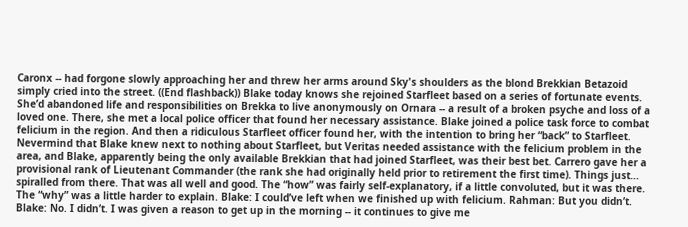Caronx -- had forgone slowly approaching her and threw her arms around Sky's shoulders as the blond Brekkian Betazoid simply cried into the street. ((End flashback)) Blake today knows she rejoined Starfleet based on a series of fortunate events. She’d abandoned life and responsibilities on Brekka to live anonymously on Ornara -- a result of a broken psyche and loss of a loved one. There, she met a local police officer that found her necessary assistance. Blake joined a police task force to combat felicium in the region. And then a ridiculous Starfleet officer found her, with the intention to bring her “back” to Starfleet. Nevermind that Blake knew next to nothing about Starfleet, but Veritas needed assistance with the felicium problem in the area, and Blake, apparently being the only available Brekkian that had joined Starfleet, was their best bet. Carrero gave her a provisional rank of Lieutenant Commander (the rank she had originally held prior to retirement the first time). Things just… spiralled from there. That was all well and good. The “how” was fairly self-explanatory, if a little convoluted, but it was there. The “why” was a little harder to explain. Blake: I could’ve left when we finished up with felicium. Rahman: But you didn’t. Blake: No. I didn’t. I was given a reason to get up in the morning -- it continues to give me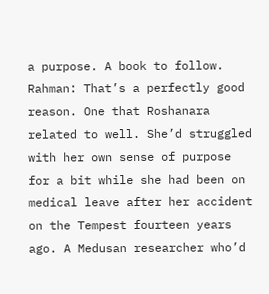a purpose. A book to follow. Rahman: That’s a perfectly good reason. One that Roshanara related to well. She’d struggled with her own sense of purpose for a bit while she had been on medical leave after her accident on the Tempest fourteen years ago. A Medusan researcher who’d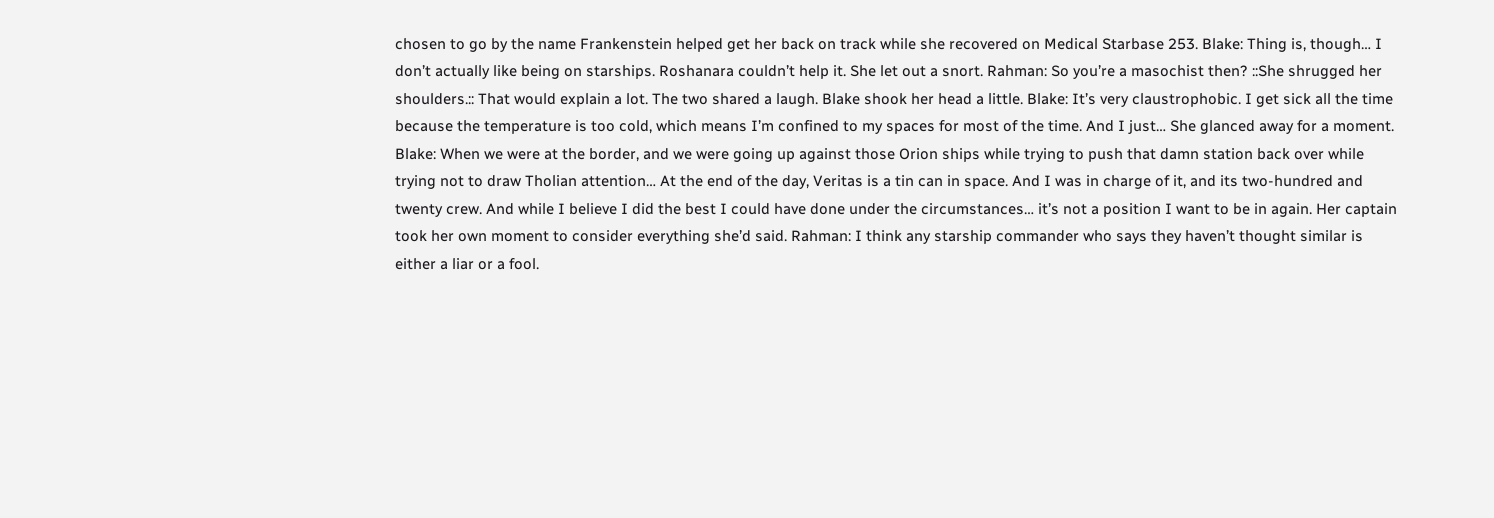chosen to go by the name Frankenstein helped get her back on track while she recovered on Medical Starbase 253. Blake: Thing is, though… I don’t actually like being on starships. Roshanara couldn’t help it. She let out a snort. Rahman: So you’re a masochist then? ::She shrugged her shoulders.:: That would explain a lot. The two shared a laugh. Blake shook her head a little. Blake: It’s very claustrophobic. I get sick all the time because the temperature is too cold, which means I’m confined to my spaces for most of the time. And I just… She glanced away for a moment. Blake: When we were at the border, and we were going up against those Orion ships while trying to push that damn station back over while trying not to draw Tholian attention… At the end of the day, Veritas is a tin can in space. And I was in charge of it, and its two-hundred and twenty crew. And while I believe I did the best I could have done under the circumstances… it’s not a position I want to be in again. Her captain took her own moment to consider everything she’d said. Rahman: I think any starship commander who says they haven’t thought similar is either a liar or a fool.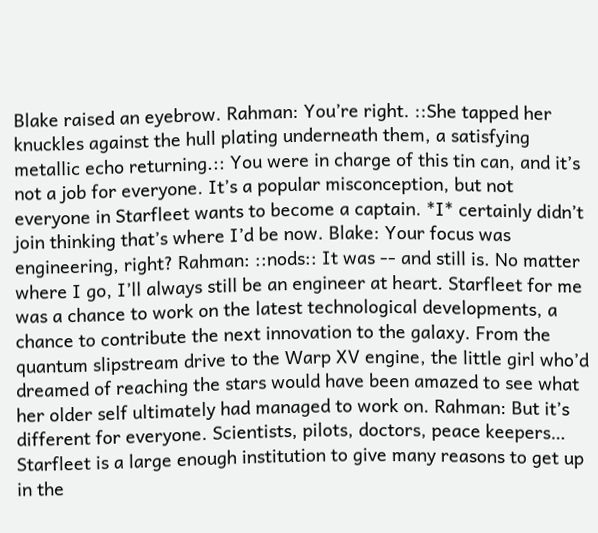Blake raised an eyebrow. Rahman: You’re right. ::She tapped her knuckles against the hull plating underneath them, a satisfying metallic echo returning.:: You were in charge of this tin can, and it’s not a job for everyone. It’s a popular misconception, but not everyone in Starfleet wants to become a captain. *I* certainly didn’t join thinking that’s where I’d be now. Blake: Your focus was engineering, right? Rahman: ::nods:: It was -- and still is. No matter where I go, I’ll always still be an engineer at heart. Starfleet for me was a chance to work on the latest technological developments, a chance to contribute the next innovation to the galaxy. From the quantum slipstream drive to the Warp XV engine, the little girl who’d dreamed of reaching the stars would have been amazed to see what her older self ultimately had managed to work on. Rahman: But it’s different for everyone. Scientists, pilots, doctors, peace keepers… Starfleet is a large enough institution to give many reasons to get up in the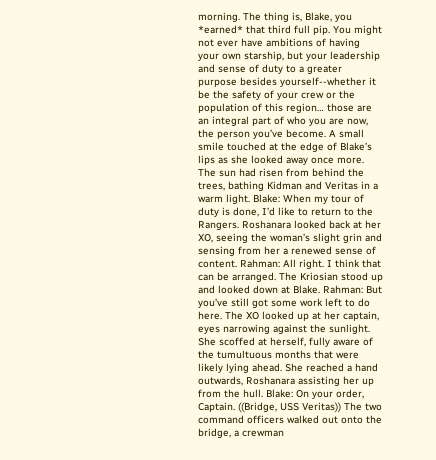morning. The thing is, Blake, you *earned* that third full pip. You might not ever have ambitions of having your own starship, but your leadership and sense of duty to a greater purpose besides yourself--whether it be the safety of your crew or the population of this region… those are an integral part of who you are now, the person you’ve become. A small smile touched at the edge of Blake’s lips as she looked away once more. The sun had risen from behind the trees, bathing Kidman and Veritas in a warm light. Blake: When my tour of duty is done, I’d like to return to the Rangers. Roshanara looked back at her XO, seeing the woman’s slight grin and sensing from her a renewed sense of content. Rahman: All right. I think that can be arranged. The Kriosian stood up and looked down at Blake. Rahman: But you’ve still got some work left to do here. The XO looked up at her captain, eyes narrowing against the sunlight. She scoffed at herself, fully aware of the tumultuous months that were likely lying ahead. She reached a hand outwards, Roshanara assisting her up from the hull. Blake: On your order, Captain. ((Bridge, USS Veritas)) The two command officers walked out onto the bridge, a crewman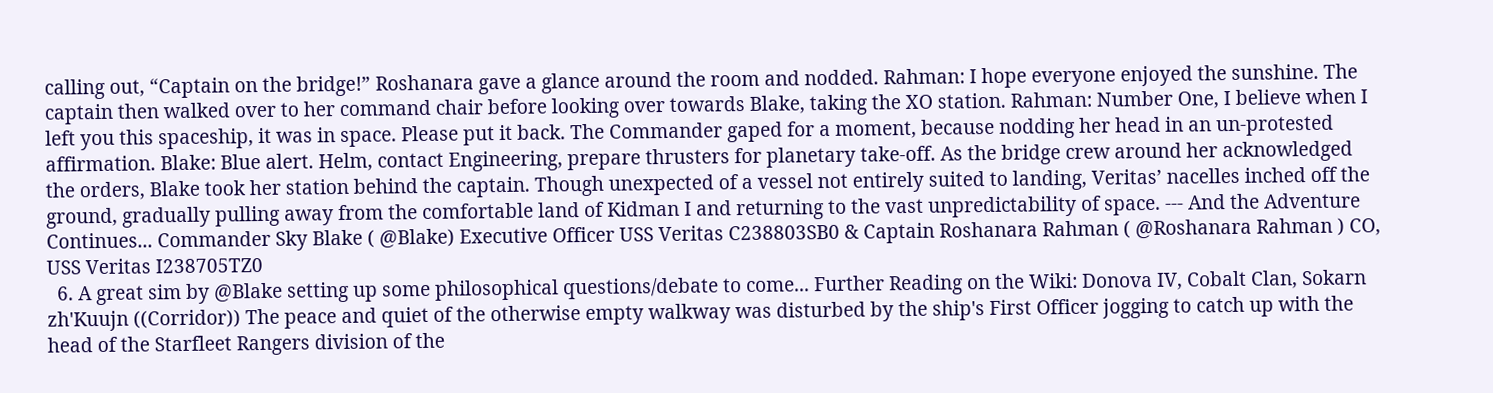calling out, “Captain on the bridge!” Roshanara gave a glance around the room and nodded. Rahman: I hope everyone enjoyed the sunshine. The captain then walked over to her command chair before looking over towards Blake, taking the XO station. Rahman: Number One, I believe when I left you this spaceship, it was in space. Please put it back. The Commander gaped for a moment, because nodding her head in an un-protested affirmation. Blake: Blue alert. Helm, contact Engineering, prepare thrusters for planetary take-off. As the bridge crew around her acknowledged the orders, Blake took her station behind the captain. Though unexpected of a vessel not entirely suited to landing, Veritas’ nacelles inched off the ground, gradually pulling away from the comfortable land of Kidman I and returning to the vast unpredictability of space. --- And the Adventure Continues... Commander Sky Blake ( @Blake) Executive Officer USS Veritas C238803SB0 & Captain Roshanara Rahman ( @Roshanara Rahman ) CO, USS Veritas I238705TZ0
  6. A great sim by @Blake setting up some philosophical questions/debate to come... Further Reading on the Wiki: Donova IV, Cobalt Clan, Sokarn zh'Kuujn ((Corridor)) The peace and quiet of the otherwise empty walkway was disturbed by the ship's First Officer jogging to catch up with the head of the Starfleet Rangers division of the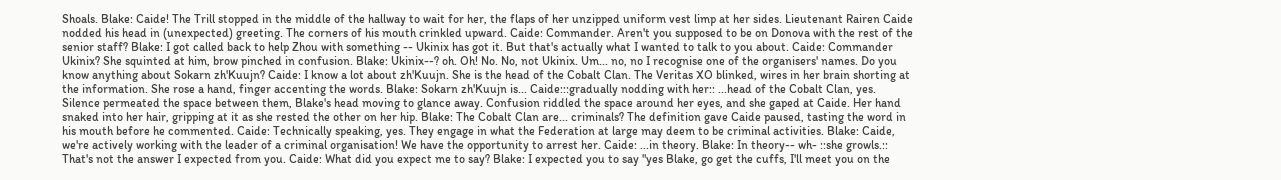Shoals. Blake: Caide! The Trill stopped in the middle of the hallway to wait for her, the flaps of her unzipped uniform vest limp at her sides. Lieutenant Rairen Caide nodded his head in (unexpected) greeting. The corners of his mouth crinkled upward. Caide: Commander. Aren't you supposed to be on Donova with the rest of the senior staff? Blake: I got called back to help Zhou with something -- Ukinix has got it. But that's actually what I wanted to talk to you about. Caide: Commander Ukinix? She squinted at him, brow pinched in confusion. Blake: Ukinix--? oh. Oh! No. No, not Ukinix. Um... no, no I recognise one of the organisers' names. Do you know anything about Sokarn zh'Kuujn? Caide: I know a lot about zh'Kuujn. She is the head of the Cobalt Clan. The Veritas XO blinked, wires in her brain shorting at the information. She rose a hand, finger accenting the words. Blake: Sokarn zh'Kuujn is... Caide:::gradually nodding with her:: ...head of the Cobalt Clan, yes. Silence permeated the space between them, Blake's head moving to glance away. Confusion riddled the space around her eyes, and she gaped at Caide. Her hand snaked into her hair, gripping at it as she rested the other on her hip. Blake: The Cobalt Clan are... criminals? The definition gave Caide paused, tasting the word in his mouth before he commented. Caide: Technically speaking, yes. They engage in what the Federation at large may deem to be criminal activities. Blake: Caide, we're actively working with the leader of a criminal organisation! We have the opportunity to arrest her. Caide: ...in theory. Blake: In theory-- wh- ::she growls.:: That's not the answer I expected from you. Caide: What did you expect me to say? Blake: I expected you to say "yes Blake, go get the cuffs, I'll meet you on the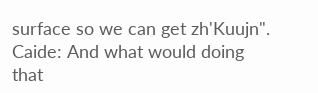surface so we can get zh'Kuujn". Caide: And what would doing that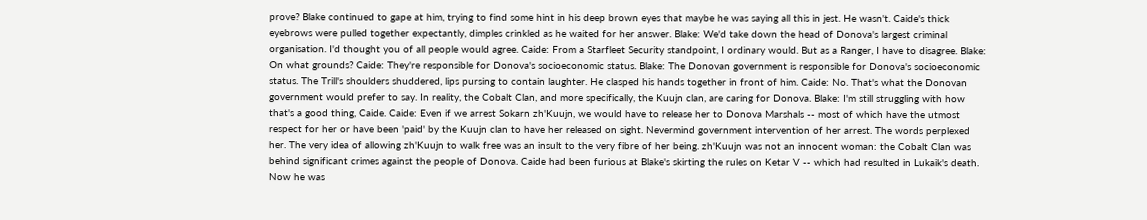prove? Blake continued to gape at him, trying to find some hint in his deep brown eyes that maybe he was saying all this in jest. He wasn't. Caide's thick eyebrows were pulled together expectantly, dimples crinkled as he waited for her answer. Blake: We'd take down the head of Donova's largest criminal organisation. I'd thought you of all people would agree. Caide: From a Starfleet Security standpoint, I ordinary would. But as a Ranger, I have to disagree. Blake: On what grounds? Caide: They're responsible for Donova's socioeconomic status. Blake: The Donovan government is responsible for Donova's socioeconomic status. The Trill's shoulders shuddered, lips pursing to contain laughter. He clasped his hands together in front of him. Caide: No. That's what the Donovan government would prefer to say. In reality, the Cobalt Clan, and more specifically, the Kuujn clan, are caring for Donova. Blake: I'm still struggling with how that's a good thing, Caide. Caide: Even if we arrest Sokarn zh'Kuujn, we would have to release her to Donova Marshals -- most of which have the utmost respect for her or have been 'paid' by the Kuujn clan to have her released on sight. Nevermind government intervention of her arrest. The words perplexed her. The very idea of allowing zh'Kuujn to walk free was an insult to the very fibre of her being. zh'Kuujn was not an innocent woman: the Cobalt Clan was behind significant crimes against the people of Donova. Caide had been furious at Blake's skirting the rules on Ketar V -- which had resulted in Lukaik's death. Now he was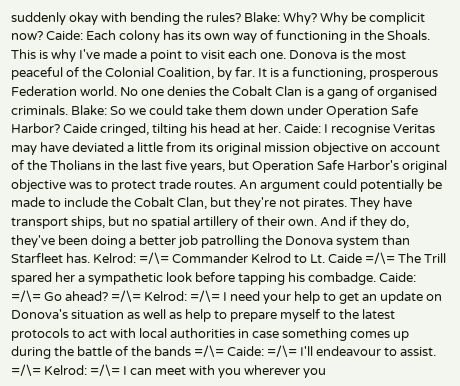suddenly okay with bending the rules? Blake: Why? Why be complicit now? Caide: Each colony has its own way of functioning in the Shoals. This is why I've made a point to visit each one. Donova is the most peaceful of the Colonial Coalition, by far. It is a functioning, prosperous Federation world. No one denies the Cobalt Clan is a gang of organised criminals. Blake: So we could take them down under Operation Safe Harbor? Caide cringed, tilting his head at her. Caide: I recognise Veritas may have deviated a little from its original mission objective on account of the Tholians in the last five years, but Operation Safe Harbor's original objective was to protect trade routes. An argument could potentially be made to include the Cobalt Clan, but they're not pirates. They have transport ships, but no spatial artillery of their own. And if they do, they've been doing a better job patrolling the Donova system than Starfleet has. Kelrod: =/\= Commander Kelrod to Lt. Caide =/\= The Trill spared her a sympathetic look before tapping his combadge. Caide: =/\= Go ahead? =/\= Kelrod: =/\= I need your help to get an update on Donova's situation as well as help to prepare myself to the latest protocols to act with local authorities in case something comes up during the battle of the bands =/\= Caide: =/\= I'll endeavour to assist. =/\= Kelrod: =/\= I can meet with you wherever you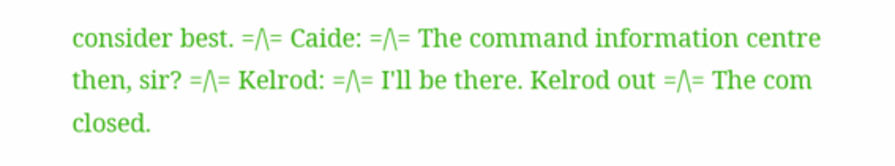consider best. =/\= Caide: =/\= The command information centre then, sir? =/\= Kelrod: =/\= I'll be there. Kelrod out =/\= The com closed.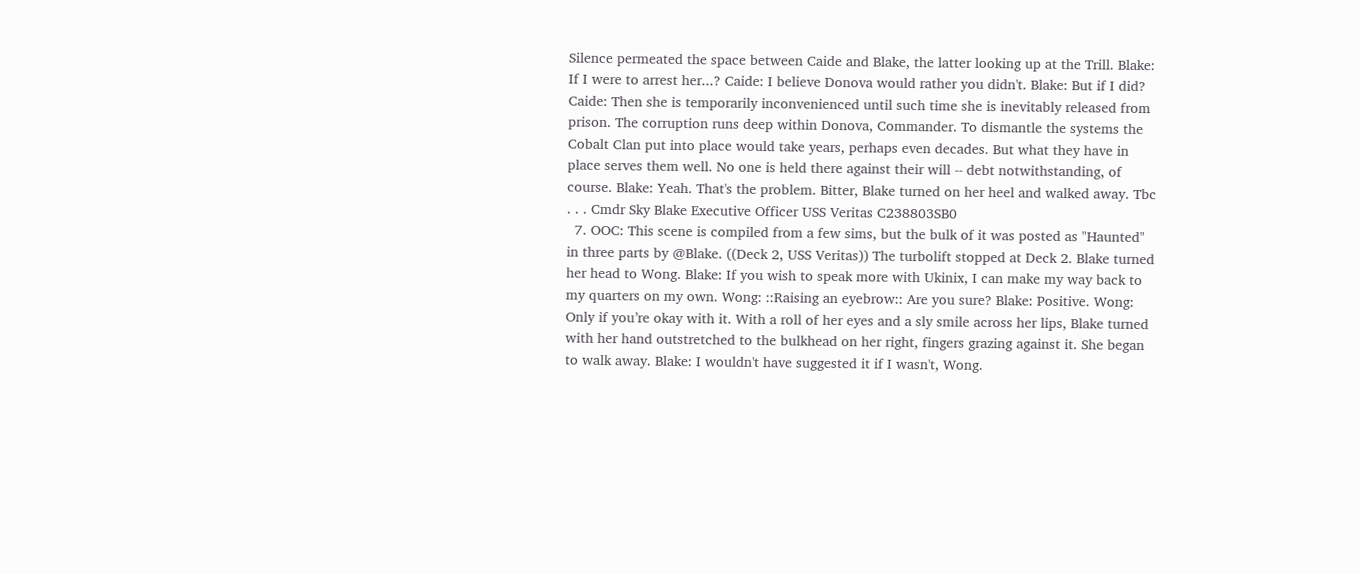Silence permeated the space between Caide and Blake, the latter looking up at the Trill. Blake: If I were to arrest her...? Caide: I believe Donova would rather you didn't. Blake: But if I did? Caide: Then she is temporarily inconvenienced until such time she is inevitably released from prison. The corruption runs deep within Donova, Commander. To dismantle the systems the Cobalt Clan put into place would take years, perhaps even decades. But what they have in place serves them well. No one is held there against their will -- debt notwithstanding, of course. Blake: Yeah. That's the problem. Bitter, Blake turned on her heel and walked away. Tbc . . . Cmdr Sky Blake Executive Officer USS Veritas C238803SB0
  7. OOC: This scene is compiled from a few sims, but the bulk of it was posted as "Haunted" in three parts by @Blake. ((Deck 2, USS Veritas)) The turbolift stopped at Deck 2. Blake turned her head to Wong. Blake: If you wish to speak more with Ukinix, I can make my way back to my quarters on my own. Wong: ::Raising an eyebrow:: Are you sure? Blake: Positive. Wong: Only if you’re okay with it. With a roll of her eyes and a sly smile across her lips, Blake turned with her hand outstretched to the bulkhead on her right, fingers grazing against it. She began to walk away. Blake: I wouldn't have suggested it if I wasn't, Wong.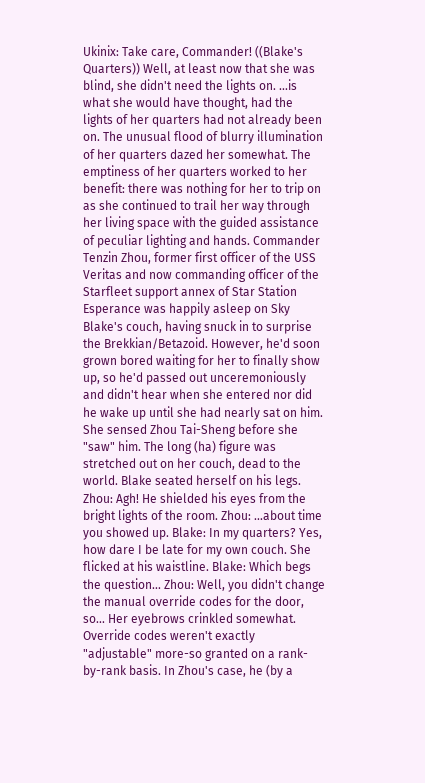Ukinix: Take care, Commander! ((Blake's Quarters)) Well, at least now that she was blind, she didn't need the lights on. ...is what she would have thought, had the lights of her quarters had not already been on. The unusual flood of blurry illumination of her quarters dazed her somewhat. The emptiness of her quarters worked to her benefit: there was nothing for her to trip on as she continued to trail her way through her living space with the guided assistance of peculiar lighting and hands. Commander Tenzin Zhou, former first officer of the USS Veritas and now commanding officer of the Starfleet support annex of Star Station Esperance was happily asleep on Sky Blake's couch, having snuck in to surprise the Brekkian/Betazoid. However, he'd soon grown bored waiting for her to finally show up, so he'd passed out unceremoniously and didn't hear when she entered nor did he wake up until she had nearly sat on him. She sensed Zhou Tai-Sheng before she "saw" him. The long (ha) figure was stretched out on her couch, dead to the world. Blake seated herself on his legs. Zhou: Agh! He shielded his eyes from the bright lights of the room. Zhou: ...about time you showed up. Blake: In my quarters? Yes, how dare I be late for my own couch. She flicked at his waistline. Blake: Which begs the question... Zhou: Well, you didn't change the manual override codes for the door, so... Her eyebrows crinkled somewhat. Override codes weren't exactly "adjustable" more-so granted on a rank-by-rank basis. In Zhou's case, he (by a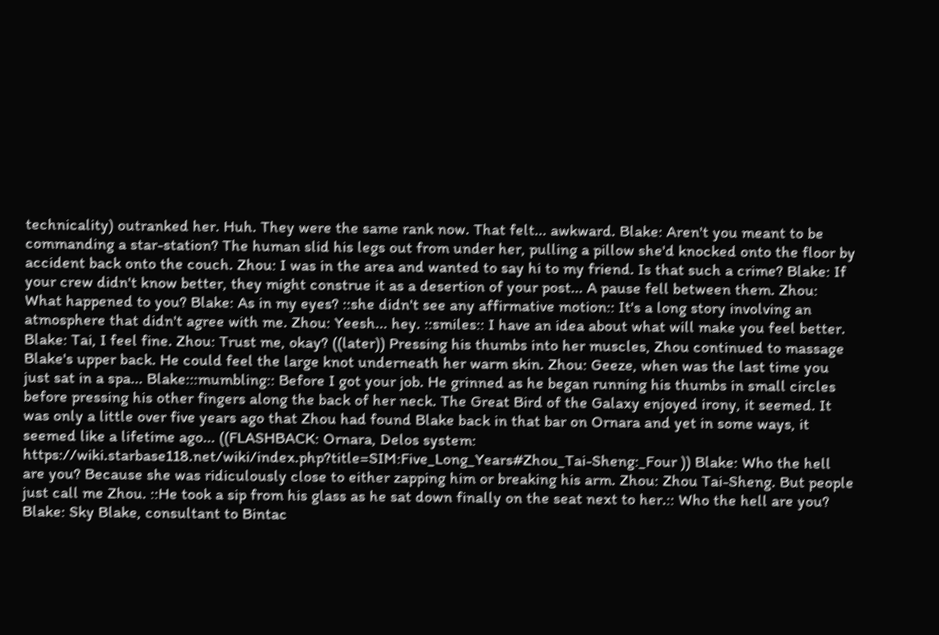technicality) outranked her. Huh. They were the same rank now. That felt... awkward. Blake: Aren't you meant to be commanding a star-station? The human slid his legs out from under her, pulling a pillow she'd knocked onto the floor by accident back onto the couch. Zhou: I was in the area and wanted to say hi to my friend. Is that such a crime? Blake: If your crew didn't know better, they might construe it as a desertion of your post... A pause fell between them. Zhou: What happened to you? Blake: As in my eyes? ::she didn't see any affirmative motion:: It's a long story involving an atmosphere that didn't agree with me. Zhou: Yeesh... hey. ::smiles:: I have an idea about what will make you feel better. Blake: Tai, I feel fine. Zhou: Trust me, okay? ((later)) Pressing his thumbs into her muscles, Zhou continued to massage Blake's upper back. He could feel the large knot underneath her warm skin. Zhou: Geeze, when was the last time you just sat in a spa... Blake:::mumbling:: Before I got your job. He grinned as he began running his thumbs in small circles before pressing his other fingers along the back of her neck. The Great Bird of the Galaxy enjoyed irony, it seemed. It was only a little over five years ago that Zhou had found Blake back in that bar on Ornara and yet in some ways, it seemed like a lifetime ago... ((FLASHBACK: Ornara, Delos system: https://wiki.starbase118.net/wiki/index.php?title=SIM:Five_Long_Years#Zhou_Tai-Sheng:_Four )) Blake: Who the hell are you? Because she was ridiculously close to either zapping him or breaking his arm. Zhou: Zhou Tai-Sheng. But people just call me Zhou. ::He took a sip from his glass as he sat down finally on the seat next to her.:: Who the hell are you? Blake: Sky Blake, consultant to Bintac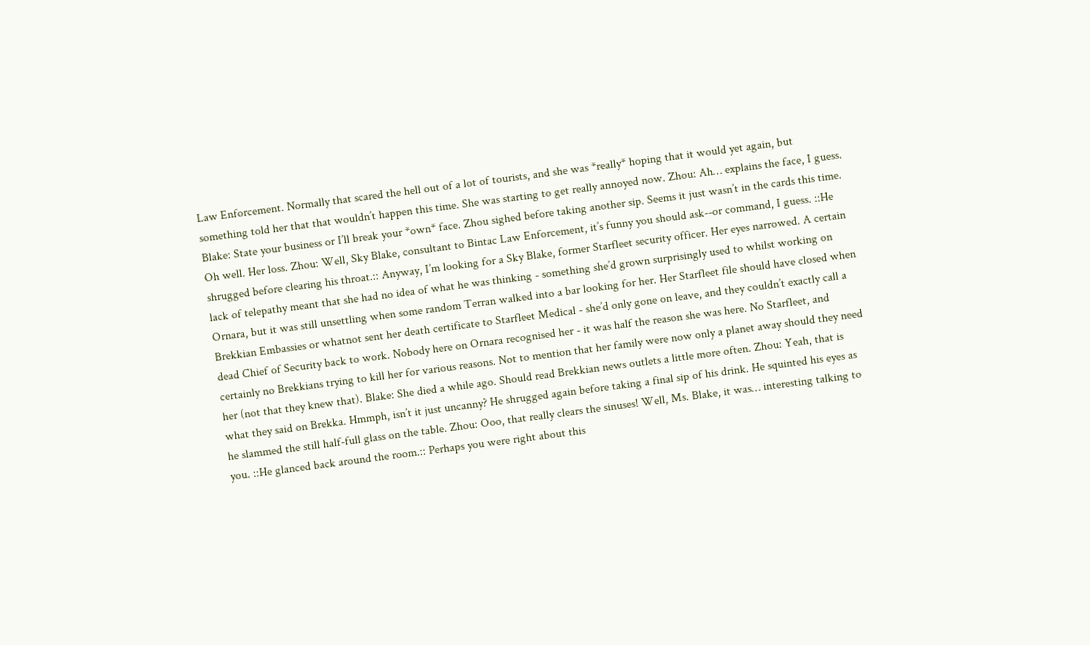Law Enforcement. Normally that scared the hell out of a lot of tourists, and she was *really* hoping that it would yet again, but something told her that that wouldn’t happen this time. She was starting to get really annoyed now. Zhou: Ah… explains the face, I guess. Blake: State your business or I’ll break your *own* face. Zhou sighed before taking another sip. Seems it just wasn’t in the cards this time. Oh well. Her loss. Zhou: Well, Sky Blake, consultant to Bintac Law Enforcement, it’s funny you should ask--or command, I guess. ::He shrugged before clearing his throat.:: Anyway, I’m looking for a Sky Blake, former Starfleet security officer. Her eyes narrowed. A certain lack of telepathy meant that she had no idea of what he was thinking - something she’d grown surprisingly used to whilst working on Ornara, but it was still unsettling when some random Terran walked into a bar looking for her. Her Starfleet file should have closed when Brekkian Embassies or whatnot sent her death certificate to Starfleet Medical - she’d only gone on leave, and they couldn’t exactly call a dead Chief of Security back to work. Nobody here on Ornara recognised her - it was half the reason she was here. No Starfleet, and certainly no Brekkians trying to kill her for various reasons. Not to mention that her family were now only a planet away should they need her (not that they knew that). Blake: She died a while ago. Should read Brekkian news outlets a little more often. Zhou: Yeah, that is what they said on Brekka. Hmmph, isn’t it just uncanny? He shrugged again before taking a final sip of his drink. He squinted his eyes as he slammed the still half-full glass on the table. Zhou: Ooo, that really clears the sinuses! Well, Ms. Blake, it was… interesting talking to you. ::He glanced back around the room.:: Perhaps you were right about this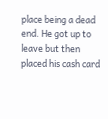place being a dead end. He got up to leave but then placed his cash card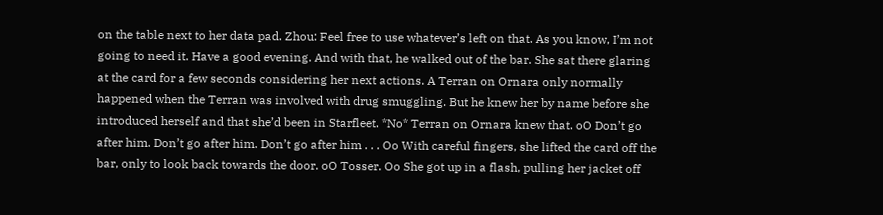on the table next to her data pad. Zhou: Feel free to use whatever’s left on that. As you know, I’m not going to need it. Have a good evening. And with that, he walked out of the bar. She sat there glaring at the card for a few seconds considering her next actions. A Terran on Ornara only normally happened when the Terran was involved with drug smuggling. But he knew her by name before she introduced herself and that she’d been in Starfleet. *No* Terran on Ornara knew that. oO Don’t go after him. Don’t go after him. Don’t go after him . . . Oo With careful fingers, she lifted the card off the bar, only to look back towards the door. oO Tosser. Oo She got up in a flash, pulling her jacket off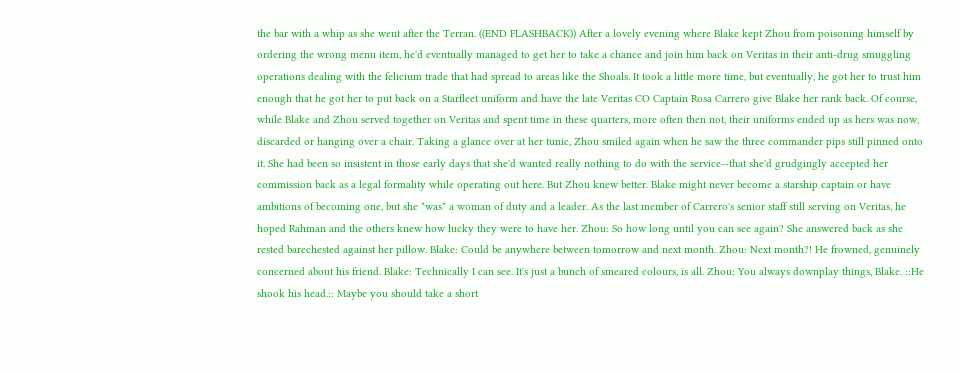the bar with a whip as she went after the Terran. ((END FLASHBACK)) After a lovely evening where Blake kept Zhou from poisoning himself by ordering the wrong menu item, he'd eventually managed to get her to take a chance and join him back on Veritas in their anti-drug smuggling operations dealing with the felicium trade that had spread to areas like the Shoals. It took a little more time, but eventually, he got her to trust him enough that he got her to put back on a Starfleet uniform and have the late Veritas CO Captain Rosa Carrero give Blake her rank back. Of course, while Blake and Zhou served together on Veritas and spent time in these quarters, more often then not, their uniforms ended up as hers was now, discarded or hanging over a chair. Taking a glance over at her tunic, Zhou smiled again when he saw the three commander pips still pinned onto it. She had been so insistent in those early days that she'd wanted really nothing to do with the service--that she'd grudgingly accepted her commission back as a legal formality while operating out here. But Zhou knew better. Blake might never become a starship captain or have ambitions of becoming one, but she *was* a woman of duty and a leader. As the last member of Carrero's senior staff still serving on Veritas, he hoped Rahman and the others knew how lucky they were to have her. Zhou: So how long until you can see again? She answered back as she rested barechested against her pillow. Blake: Could be anywhere between tomorrow and next month. Zhou: Next month?! He frowned, genuinely concerned about his friend. Blake: Technically I can see. It's just a bunch of smeared colours, is all. Zhou: You always downplay things, Blake. ::He shook his head.:: Maybe you should take a short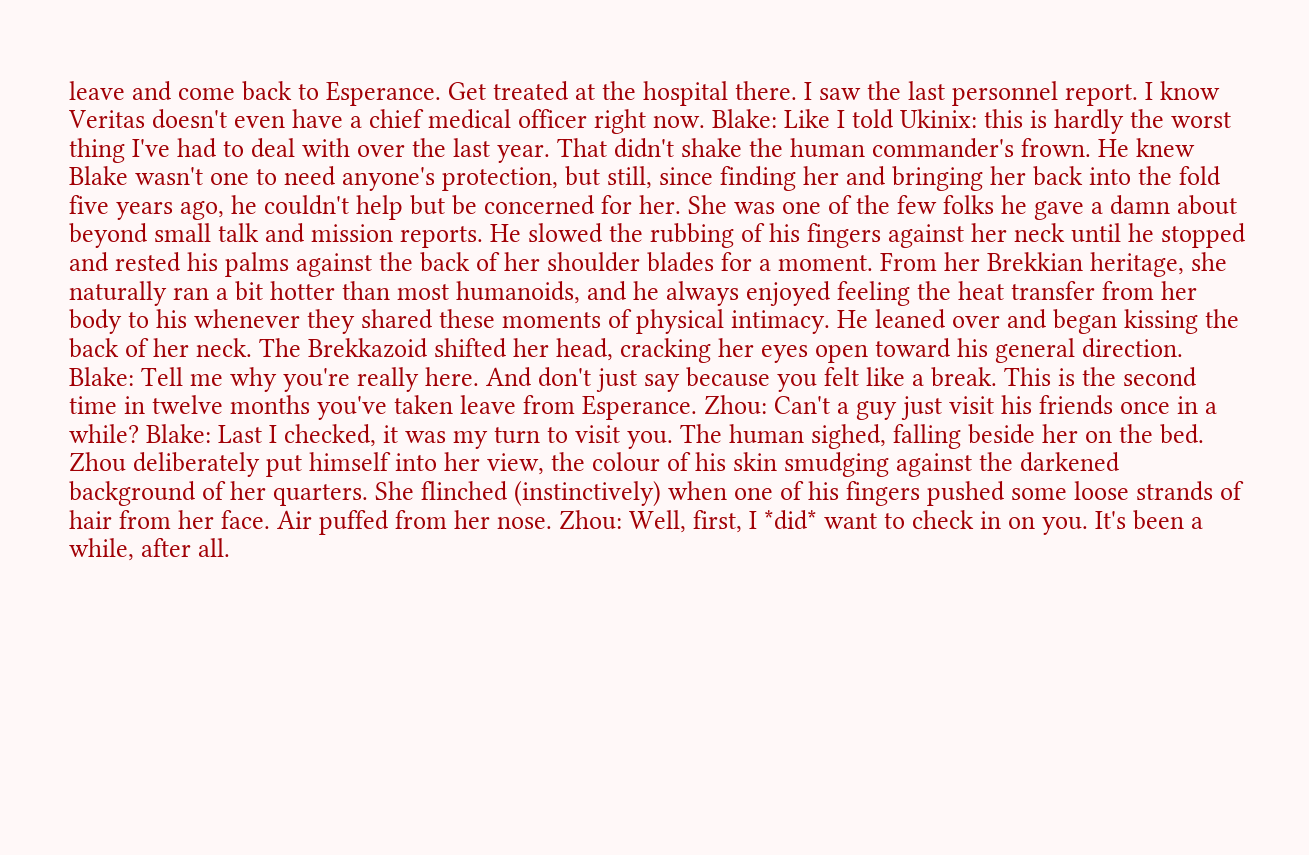leave and come back to Esperance. Get treated at the hospital there. I saw the last personnel report. I know Veritas doesn't even have a chief medical officer right now. Blake: Like I told Ukinix: this is hardly the worst thing I've had to deal with over the last year. That didn't shake the human commander's frown. He knew Blake wasn't one to need anyone's protection, but still, since finding her and bringing her back into the fold five years ago, he couldn't help but be concerned for her. She was one of the few folks he gave a damn about beyond small talk and mission reports. He slowed the rubbing of his fingers against her neck until he stopped and rested his palms against the back of her shoulder blades for a moment. From her Brekkian heritage, she naturally ran a bit hotter than most humanoids, and he always enjoyed feeling the heat transfer from her body to his whenever they shared these moments of physical intimacy. He leaned over and began kissing the back of her neck. The Brekkazoid shifted her head, cracking her eyes open toward his general direction. Blake: Tell me why you're really here. And don't just say because you felt like a break. This is the second time in twelve months you've taken leave from Esperance. Zhou: Can't a guy just visit his friends once in a while? Blake: Last I checked, it was my turn to visit you. The human sighed, falling beside her on the bed. Zhou deliberately put himself into her view, the colour of his skin smudging against the darkened background of her quarters. She flinched (instinctively) when one of his fingers pushed some loose strands of hair from her face. Air puffed from her nose. Zhou: Well, first, I *did* want to check in on you. It's been a while, after all.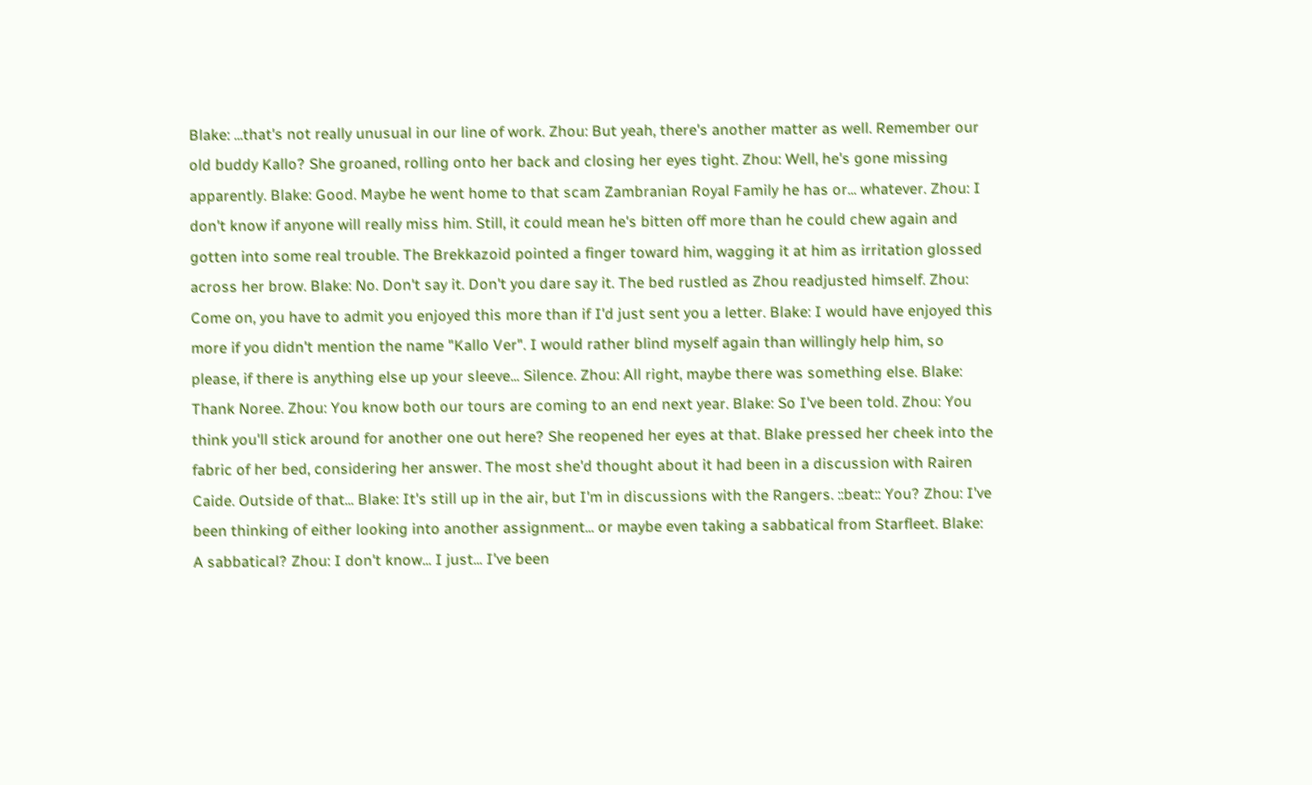Blake: ...that's not really unusual in our line of work. Zhou: But yeah, there's another matter as well. Remember our old buddy Kallo? She groaned, rolling onto her back and closing her eyes tight. Zhou: Well, he's gone missing apparently. Blake: Good. Maybe he went home to that scam Zambranian Royal Family he has or... whatever. Zhou: I don't know if anyone will really miss him. Still, it could mean he's bitten off more than he could chew again and gotten into some real trouble. The Brekkazoid pointed a finger toward him, wagging it at him as irritation glossed across her brow. Blake: No. Don't say it. Don't you dare say it. The bed rustled as Zhou readjusted himself. Zhou: Come on, you have to admit you enjoyed this more than if I'd just sent you a letter. Blake: I would have enjoyed this more if you didn't mention the name "Kallo Ver". I would rather blind myself again than willingly help him, so please, if there is anything else up your sleeve... Silence. Zhou: All right, maybe there was something else. Blake: Thank Noree. Zhou: You know both our tours are coming to an end next year. Blake: So I've been told. Zhou: You think you'll stick around for another one out here? She reopened her eyes at that. Blake pressed her cheek into the fabric of her bed, considering her answer. The most she'd thought about it had been in a discussion with Rairen Caide. Outside of that... Blake: It's still up in the air, but I'm in discussions with the Rangers. ::beat:: You? Zhou: I've been thinking of either looking into another assignment... or maybe even taking a sabbatical from Starfleet. Blake: A sabbatical? Zhou: I don't know... I just... I've been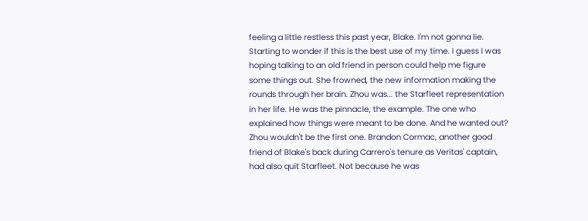feeling a little restless this past year, Blake. I'm not gonna lie. Starting to wonder if this is the best use of my time. I guess I was hoping talking to an old friend in person could help me figure some things out. She frowned, the new information making the rounds through her brain. Zhou was... the Starfleet representation in her life. He was the pinnacle, the example. The one who explained how things were meant to be done. And he wanted out? Zhou wouldn't be the first one. Brandon Cormac, another good friend of Blake's back during Carrero's tenure as Veritas' captain, had also quit Starfleet. Not because he was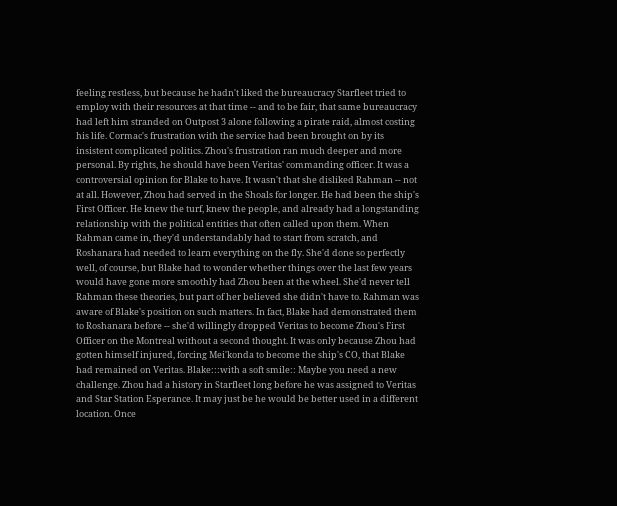feeling restless, but because he hadn't liked the bureaucracy Starfleet tried to employ with their resources at that time -- and to be fair, that same bureaucracy had left him stranded on Outpost 3 alone following a pirate raid, almost costing his life. Cormac's frustration with the service had been brought on by its insistent complicated politics. Zhou's frustration ran much deeper and more personal. By rights, he should have been Veritas' commanding officer. It was a controversial opinion for Blake to have. It wasn't that she disliked Rahman -- not at all. However, Zhou had served in the Shoals for longer. He had been the ship's First Officer. He knew the turf, knew the people, and already had a longstanding relationship with the political entities that often called upon them. When Rahman came in, they'd understandably had to start from scratch, and Roshanara had needed to learn everything on the fly. She'd done so perfectly well, of course, but Blake had to wonder whether things over the last few years would have gone more smoothly had Zhou been at the wheel. She'd never tell Rahman these theories, but part of her believed she didn't have to. Rahman was aware of Blake's position on such matters. In fact, Blake had demonstrated them to Roshanara before -- she'd willingly dropped Veritas to become Zhou's First Officer on the Montreal without a second thought. It was only because Zhou had gotten himself injured, forcing Mei'konda to become the ship's CO, that Blake had remained on Veritas. Blake:::with a soft smile:: Maybe you need a new challenge. Zhou had a history in Starfleet long before he was assigned to Veritas and Star Station Esperance. It may just be he would be better used in a different location. Once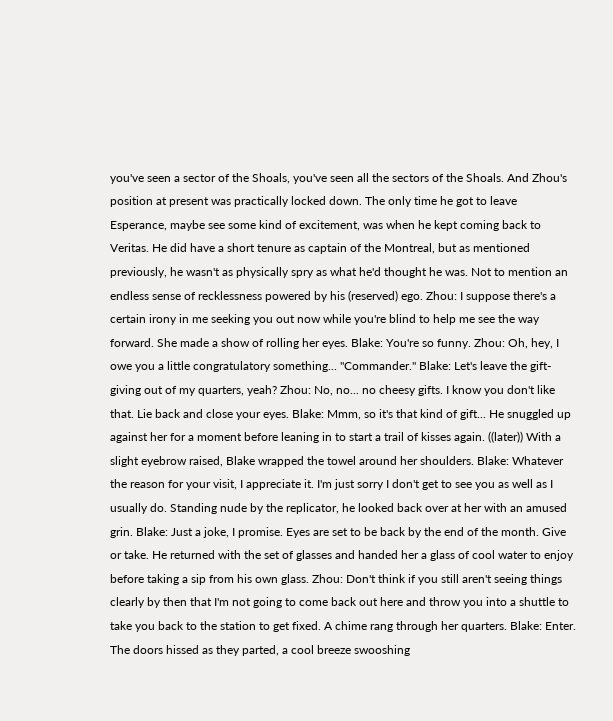you've seen a sector of the Shoals, you've seen all the sectors of the Shoals. And Zhou's position at present was practically locked down. The only time he got to leave Esperance, maybe see some kind of excitement, was when he kept coming back to Veritas. He did have a short tenure as captain of the Montreal, but as mentioned previously, he wasn't as physically spry as what he'd thought he was. Not to mention an endless sense of recklessness powered by his (reserved) ego. Zhou: I suppose there's a certain irony in me seeking you out now while you're blind to help me see the way forward. She made a show of rolling her eyes. Blake: You're so funny. Zhou: Oh, hey, I owe you a little congratulatory something... "Commander." Blake: Let's leave the gift-giving out of my quarters, yeah? Zhou: No, no... no cheesy gifts. I know you don't like that. Lie back and close your eyes. Blake: Mmm, so it's that kind of gift... He snuggled up against her for a moment before leaning in to start a trail of kisses again. ((later)) With a slight eyebrow raised, Blake wrapped the towel around her shoulders. Blake: Whatever the reason for your visit, I appreciate it. I'm just sorry I don't get to see you as well as I usually do. Standing nude by the replicator, he looked back over at her with an amused grin. Blake: Just a joke, I promise. Eyes are set to be back by the end of the month. Give or take. He returned with the set of glasses and handed her a glass of cool water to enjoy before taking a sip from his own glass. Zhou: Don't think if you still aren't seeing things clearly by then that I'm not going to come back out here and throw you into a shuttle to take you back to the station to get fixed. A chime rang through her quarters. Blake: Enter. The doors hissed as they parted, a cool breeze swooshing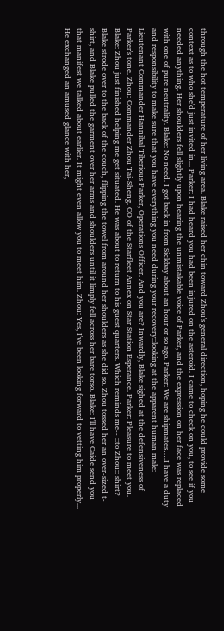through the hot temperature of her living area. Blake raised her chin toward Zhou's general direction, hoping he could provide some context as to who she'd just invited in... Parker: I had heard you had been injured on the asteroid. I came to check on you, to see if you needed anything. Her shoulders fell slightly upon hearing the unmistakable voice of Parker, and the expression on her face was replaced with one of pure neutrality. Blake: No need. I got back in from Sickbay about an hour or so ago. Parker: We are shipmates….I have a duty and responsibility to make sure that you have everything you need during your recovery::looking at the apparent human male: Lieutenant Commander Hannibal Tiberious Parker, Operations Officer. And you are? Inwardly, Blake sighed at the defensiveness of Parker's tone. Zhou: Commander Zhou Tai-Sheng. CO of the Starfleet Annex on Star Station Esperance. Parker: Pleasure to meet you. Blake: Zhou just finished helping me get situated. He was about to return to his guest quarters. Which reminds me-- ::to Zhou:: shirt? Blake strode over to the back of the couch, flipping the towel from around her shoulders as she did so. Zhou tossed her an over-sized t-shirt, and Blake pulled the garment over her arms and shoulders until it limply fell across her bare torso. Blake: I'll have Caide send you that manifest we talked about earlier. It might even allow you to meet him. Zhou: Yes, I've been looking forward to vetting him properly... He exchanged an amused glance with her,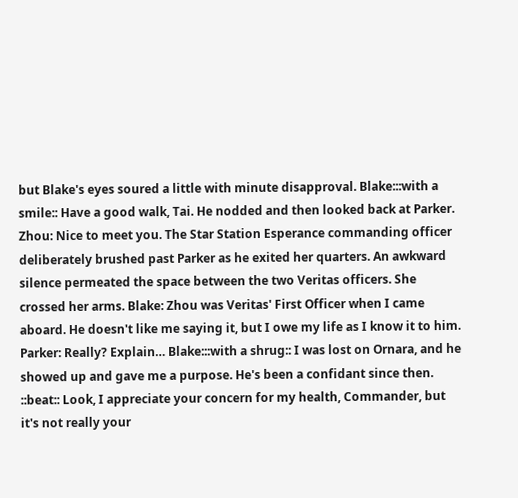but Blake's eyes soured a little with minute disapproval. Blake:::with a smile:: Have a good walk, Tai. He nodded and then looked back at Parker. Zhou: Nice to meet you. The Star Station Esperance commanding officer deliberately brushed past Parker as he exited her quarters. An awkward silence permeated the space between the two Veritas officers. She crossed her arms. Blake: Zhou was Veritas' First Officer when I came aboard. He doesn't like me saying it, but I owe my life as I know it to him. Parker: Really? Explain… Blake:::with a shrug:: I was lost on Ornara, and he showed up and gave me a purpose. He's been a confidant since then. ::beat:: Look, I appreciate your concern for my health, Commander, but it's not really your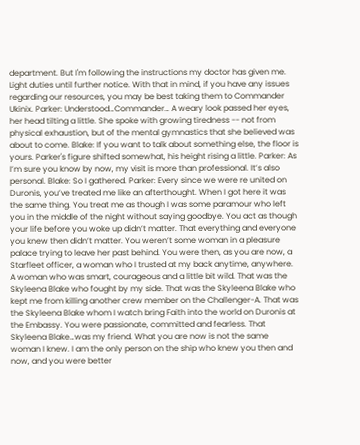department. But I'm following the instructions my doctor has given me. Light duties until further notice. With that in mind, if you have any issues regarding our resources, you may be best taking them to Commander Ukinix. Parker: Understood…Commander… A weary look passed her eyes, her head tilting a little. She spoke with growing tiredness -- not from physical exhaustion, but of the mental gymnastics that she believed was about to come. Blake: If you want to talk about something else, the floor is yours. Parker's figure shifted somewhat, his height rising a little. Parker: As I’m sure you know by now, my visit is more than professional. It’s also personal. Blake: So I gathered. Parker: Every since we were re united on Duronis, you’ve treated me like an afterthought. When I got here it was the same thing. You treat me as though I was some paramour who left you in the middle of the night without saying goodbye. You act as though your life before you woke up didn’t matter. That everything and everyone you knew then didn’t matter. You weren’t some woman in a pleasure palace trying to leave her past behind. You were then, as you are now, a Starfleet officer, a woman who I trusted at my back anytime, anywhere. A woman who was smart, courageous and a little bit wild. That was the Skyleena Blake who fought by my side. That was the Skyleena Blake who kept me from killing another crew member on the Challenger-A. That was the Skyleena Blake whom I watch bring Faith into the world on Duronis at the Embassy. You were passionate, committed and fearless. That Skyleena Blake…was my friend. What you are now is not the same woman I knew. I am the only person on the ship who knew you then and now, and you were better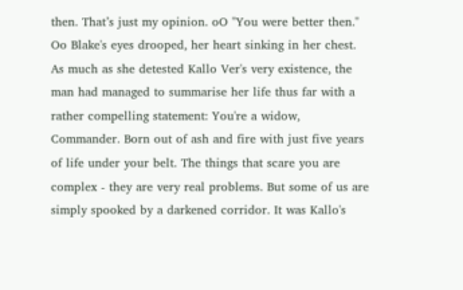then. That’s just my opinion. oO "You were better then." Oo Blake's eyes drooped, her heart sinking in her chest. As much as she detested Kallo Ver's very existence, the man had managed to summarise her life thus far with a rather compelling statement: You're a widow, Commander. Born out of ash and fire with just five years of life under your belt. The things that scare you are complex - they are very real problems. But some of us are simply spooked by a darkened corridor. It was Kallo's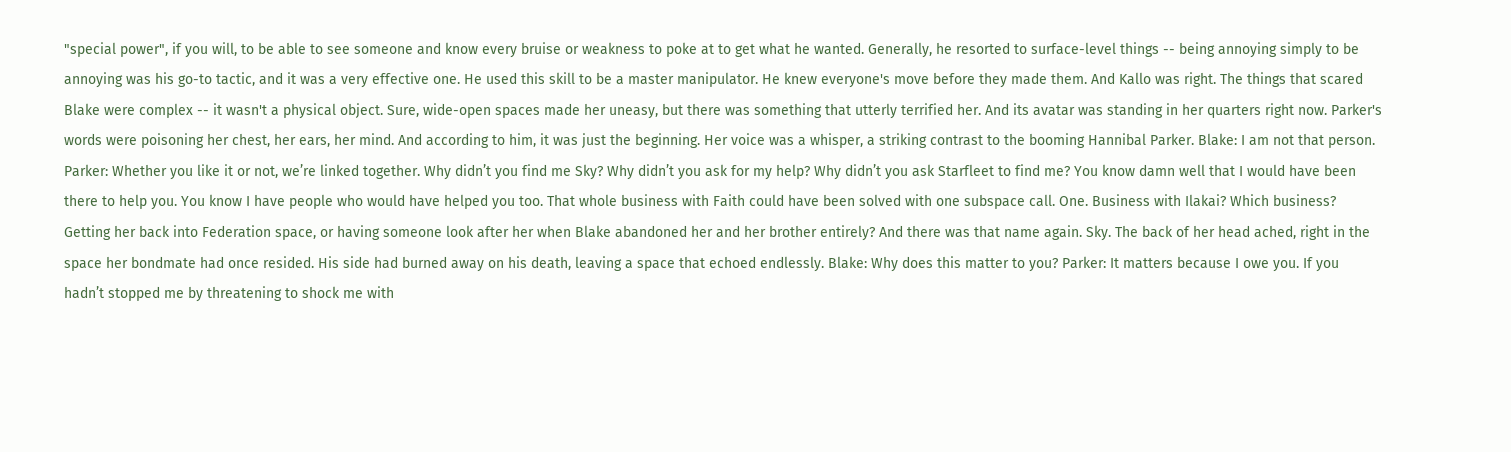"special power", if you will, to be able to see someone and know every bruise or weakness to poke at to get what he wanted. Generally, he resorted to surface-level things -- being annoying simply to be annoying was his go-to tactic, and it was a very effective one. He used this skill to be a master manipulator. He knew everyone's move before they made them. And Kallo was right. The things that scared Blake were complex -- it wasn't a physical object. Sure, wide-open spaces made her uneasy, but there was something that utterly terrified her. And its avatar was standing in her quarters right now. Parker's words were poisoning her chest, her ears, her mind. And according to him, it was just the beginning. Her voice was a whisper, a striking contrast to the booming Hannibal Parker. Blake: I am not that person. Parker: Whether you like it or not, we’re linked together. Why didn’t you find me Sky? Why didn’t you ask for my help? Why didn’t you ask Starfleet to find me? You know damn well that I would have been there to help you. You know I have people who would have helped you too. That whole business with Faith could have been solved with one subspace call. One. Business with Ilakai? Which business? Getting her back into Federation space, or having someone look after her when Blake abandoned her and her brother entirely? And there was that name again. Sky. The back of her head ached, right in the space her bondmate had once resided. His side had burned away on his death, leaving a space that echoed endlessly. Blake: Why does this matter to you? Parker: It matters because I owe you. If you hadn’t stopped me by threatening to shock me with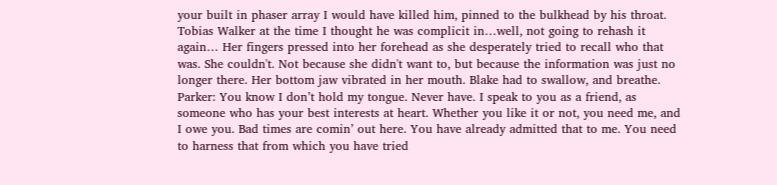your built in phaser array I would have killed him, pinned to the bulkhead by his throat. Tobias Walker at the time I thought he was complicit in…well, not going to rehash it again… Her fingers pressed into her forehead as she desperately tried to recall who that was. She couldn't. Not because she didn't want to, but because the information was just no longer there. Her bottom jaw vibrated in her mouth. Blake had to swallow, and breathe. Parker: You know I don’t hold my tongue. Never have. I speak to you as a friend, as someone who has your best interests at heart. Whether you like it or not, you need me, and I owe you. Bad times are comin’ out here. You have already admitted that to me. You need to harness that from which you have tried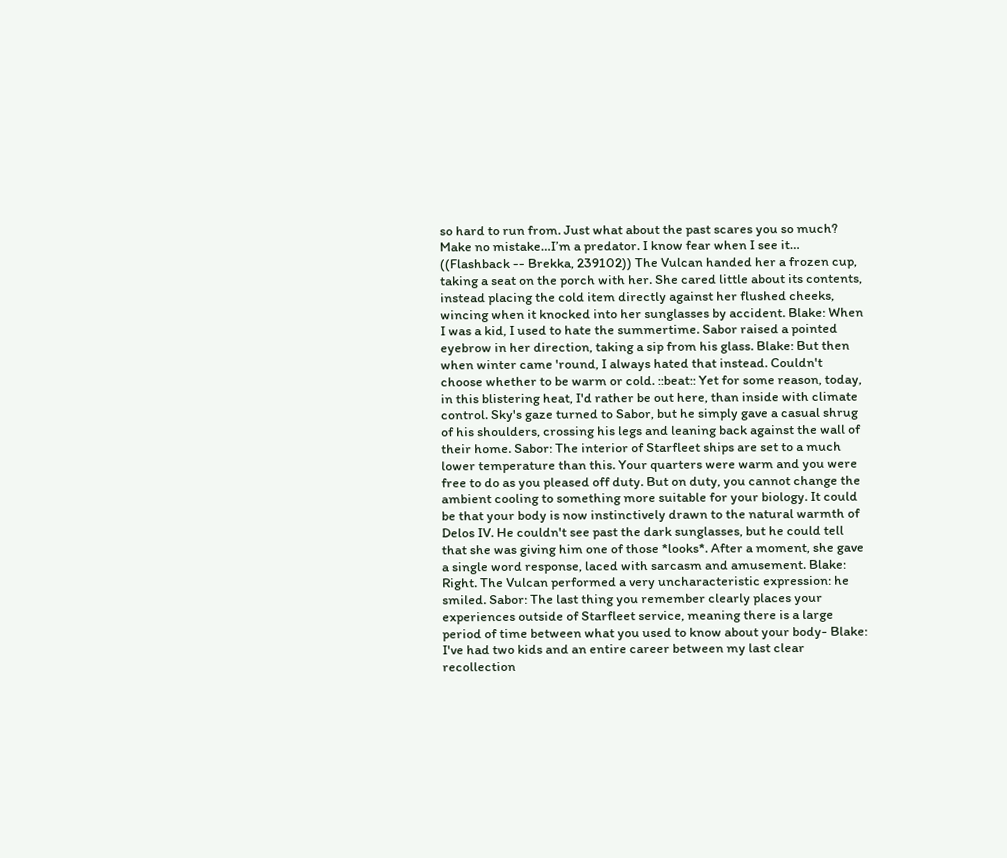so hard to run from. Just what about the past scares you so much? Make no mistake…I’m a predator. I know fear when I see it… ((Flashback -- Brekka, 239102)) The Vulcan handed her a frozen cup, taking a seat on the porch with her. She cared little about its contents, instead placing the cold item directly against her flushed cheeks, wincing when it knocked into her sunglasses by accident. Blake: When I was a kid, I used to hate the summertime. Sabor raised a pointed eyebrow in her direction, taking a sip from his glass. Blake: But then when winter came 'round, I always hated that instead. Couldn't choose whether to be warm or cold. ::beat:: Yet for some reason, today, in this blistering heat, I'd rather be out here, than inside with climate control. Sky's gaze turned to Sabor, but he simply gave a casual shrug of his shoulders, crossing his legs and leaning back against the wall of their home. Sabor: The interior of Starfleet ships are set to a much lower temperature than this. Your quarters were warm and you were free to do as you pleased off duty. But on duty, you cannot change the ambient cooling to something more suitable for your biology. It could be that your body is now instinctively drawn to the natural warmth of Delos IV. He couldn't see past the dark sunglasses, but he could tell that she was giving him one of those *looks*. After a moment, she gave a single word response, laced with sarcasm and amusement. Blake: Right. The Vulcan performed a very uncharacteristic expression: he smiled. Sabor: The last thing you remember clearly places your experiences outside of Starfleet service, meaning there is a large period of time between what you used to know about your body- Blake: I've had two kids and an entire career between my last clear recollection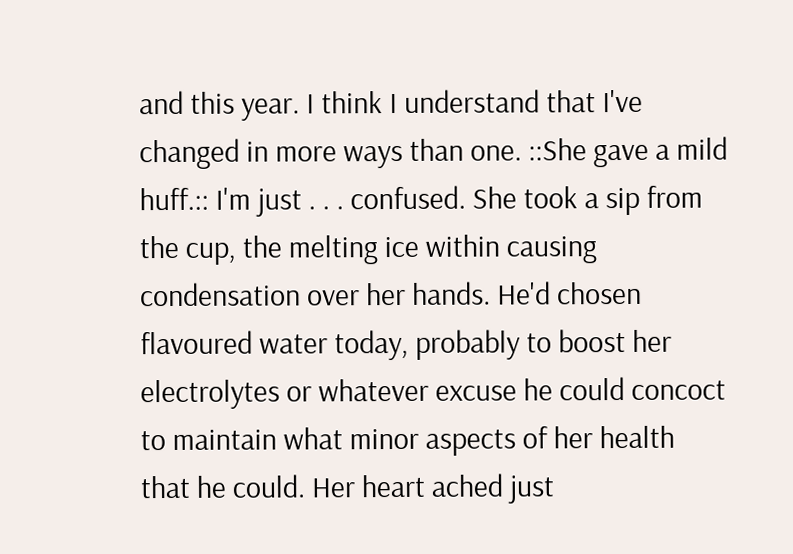and this year. I think I understand that I've changed in more ways than one. ::She gave a mild huff.:: I'm just . . . confused. She took a sip from the cup, the melting ice within causing condensation over her hands. He'd chosen flavoured water today, probably to boost her electrolytes or whatever excuse he could concoct to maintain what minor aspects of her health that he could. Her heart ached just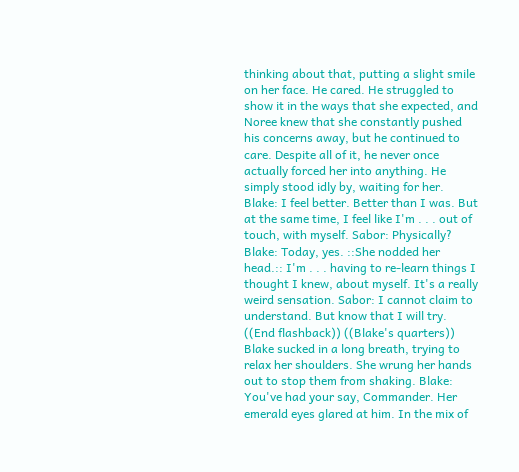thinking about that, putting a slight smile on her face. He cared. He struggled to show it in the ways that she expected, and Noree knew that she constantly pushed his concerns away, but he continued to care. Despite all of it, he never once actually forced her into anything. He simply stood idly by, waiting for her. Blake: I feel better. Better than I was. But at the same time, I feel like I'm . . . out of touch, with myself. Sabor: Physically? Blake: Today, yes. ::She nodded her head.:: I'm . . . having to re-learn things I thought I knew, about myself. It's a really weird sensation. Sabor: I cannot claim to understand. But know that I will try. ((End flashback)) ((Blake's quarters)) Blake sucked in a long breath, trying to relax her shoulders. She wrung her hands out to stop them from shaking. Blake: You've had your say, Commander. Her emerald eyes glared at him. In the mix of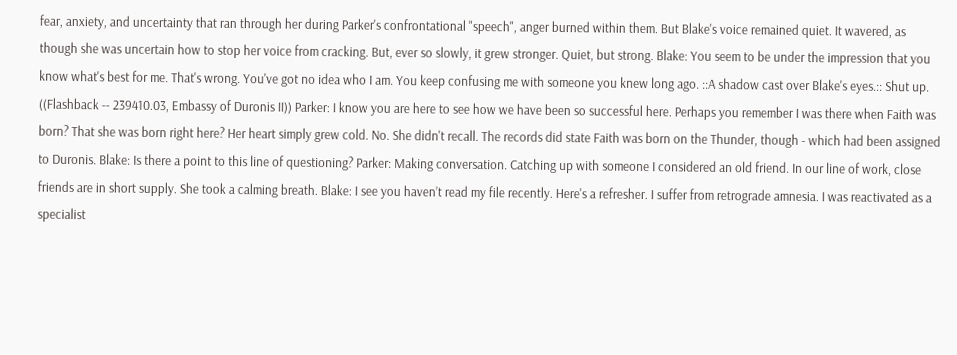fear, anxiety, and uncertainty that ran through her during Parker's confrontational "speech", anger burned within them. But Blake's voice remained quiet. It wavered, as though she was uncertain how to stop her voice from cracking. But, ever so slowly, it grew stronger. Quiet, but strong. Blake: You seem to be under the impression that you know what's best for me. That's wrong. You've got no idea who I am. You keep confusing me with someone you knew long ago. ::A shadow cast over Blake's eyes.:: Shut up. ((Flashback -- 239410.03, Embassy of Duronis II)) Parker: I know you are here to see how we have been so successful here. Perhaps you remember I was there when Faith was born? That she was born right here? Her heart simply grew cold. No. She didn't recall. The records did state Faith was born on the Thunder, though - which had been assigned to Duronis. Blake: Is there a point to this line of questioning? Parker: Making conversation. Catching up with someone I considered an old friend. In our line of work, close friends are in short supply. She took a calming breath. Blake: I see you haven’t read my file recently. Here's a refresher. I suffer from retrograde amnesia. I was reactivated as a specialist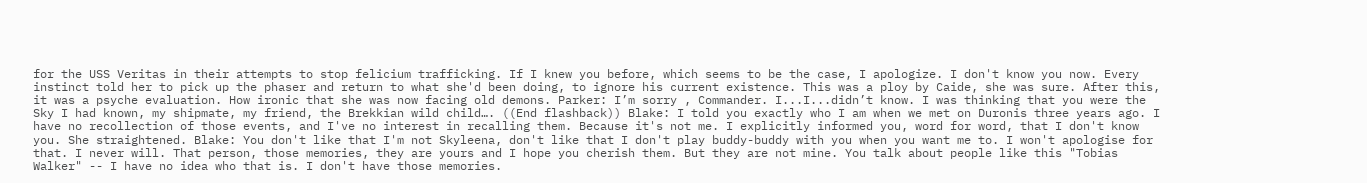for the USS Veritas in their attempts to stop felicium trafficking. If I knew you before, which seems to be the case, I apologize. I don't know you now. Every instinct told her to pick up the phaser and return to what she'd been doing, to ignore his current existence. This was a ploy by Caide, she was sure. After this, it was a psyche evaluation. How ironic that she was now facing old demons. Parker: I’m sorry , Commander. I...I...didn’t know. I was thinking that you were the Sky I had known, my shipmate, my friend, the Brekkian wild child…. ((End flashback)) Blake: I told you exactly who I am when we met on Duronis three years ago. I have no recollection of those events, and I've no interest in recalling them. Because it's not me. I explicitly informed you, word for word, that I don't know you. She straightened. Blake: You don't like that I'm not Skyleena, don't like that I don't play buddy-buddy with you when you want me to. I won't apologise for that. I never will. That person, those memories, they are yours and I hope you cherish them. But they are not mine. You talk about people like this "Tobias Walker" -- I have no idea who that is. I don't have those memories.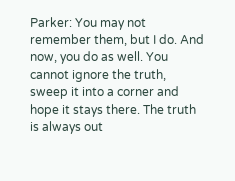Parker: You may not remember them, but I do. And now, you do as well. You cannot ignore the truth, sweep it into a corner and hope it stays there. The truth is always out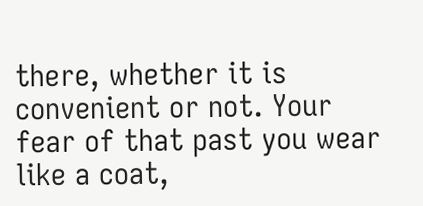there, whether it is convenient or not. Your fear of that past you wear like a coat,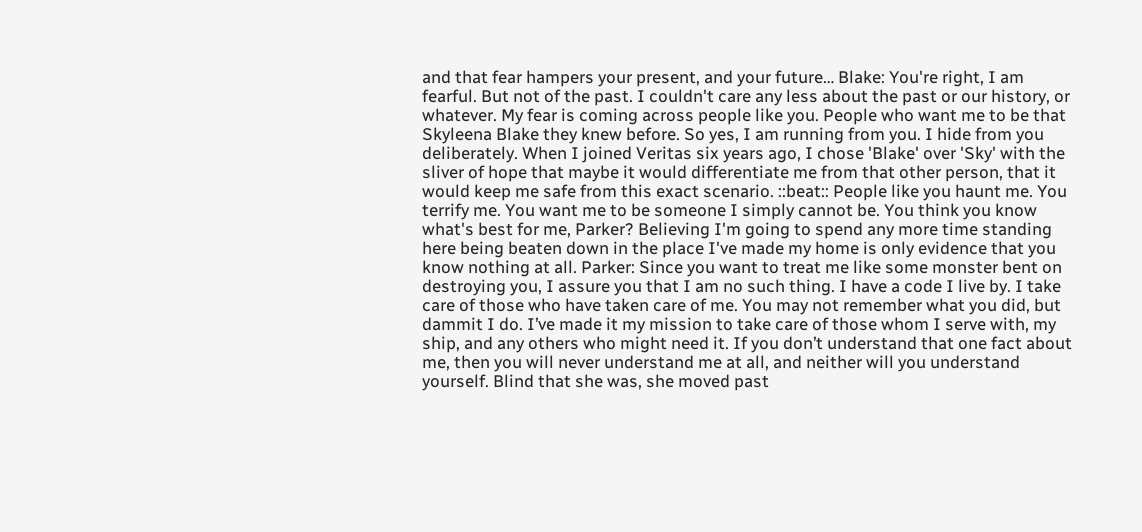and that fear hampers your present, and your future… Blake: You're right, I am fearful. But not of the past. I couldn't care any less about the past or our history, or whatever. My fear is coming across people like you. People who want me to be that Skyleena Blake they knew before. So yes, I am running from you. I hide from you deliberately. When I joined Veritas six years ago, I chose 'Blake' over 'Sky' with the sliver of hope that maybe it would differentiate me from that other person, that it would keep me safe from this exact scenario. ::beat:: People like you haunt me. You terrify me. You want me to be someone I simply cannot be. You think you know what's best for me, Parker? Believing I'm going to spend any more time standing here being beaten down in the place I've made my home is only evidence that you know nothing at all. Parker: Since you want to treat me like some monster bent on destroying you, I assure you that I am no such thing. I have a code I live by. I take care of those who have taken care of me. You may not remember what you did, but dammit I do. I’ve made it my mission to take care of those whom I serve with, my ship, and any others who might need it. If you don’t understand that one fact about me, then you will never understand me at all, and neither will you understand yourself. Blind that she was, she moved past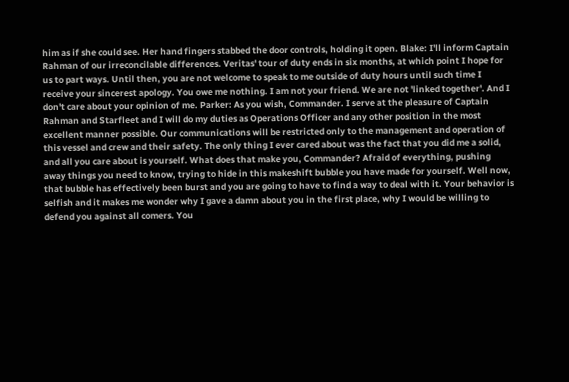him as if she could see. Her hand fingers stabbed the door controls, holding it open. Blake: I'll inform Captain Rahman of our irreconcilable differences. Veritas' tour of duty ends in six months, at which point I hope for us to part ways. Until then, you are not welcome to speak to me outside of duty hours until such time I receive your sincerest apology. You owe me nothing. I am not your friend. We are not 'linked together'. And I don't care about your opinion of me. Parker: As you wish, Commander. I serve at the pleasure of Captain Rahman and Starfleet and I will do my duties as Operations Officer and any other position in the most excellent manner possible. Our communications will be restricted only to the management and operation of this vessel and crew and their safety. The only thing I ever cared about was the fact that you did me a solid, and all you care about is yourself. What does that make you, Commander? Afraid of everything, pushing away things you need to know, trying to hide in this makeshift bubble you have made for yourself. Well now, that bubble has effectively been burst and you are going to have to find a way to deal with it. Your behavior is selfish and it makes me wonder why I gave a damn about you in the first place, why I would be willing to defend you against all comers. You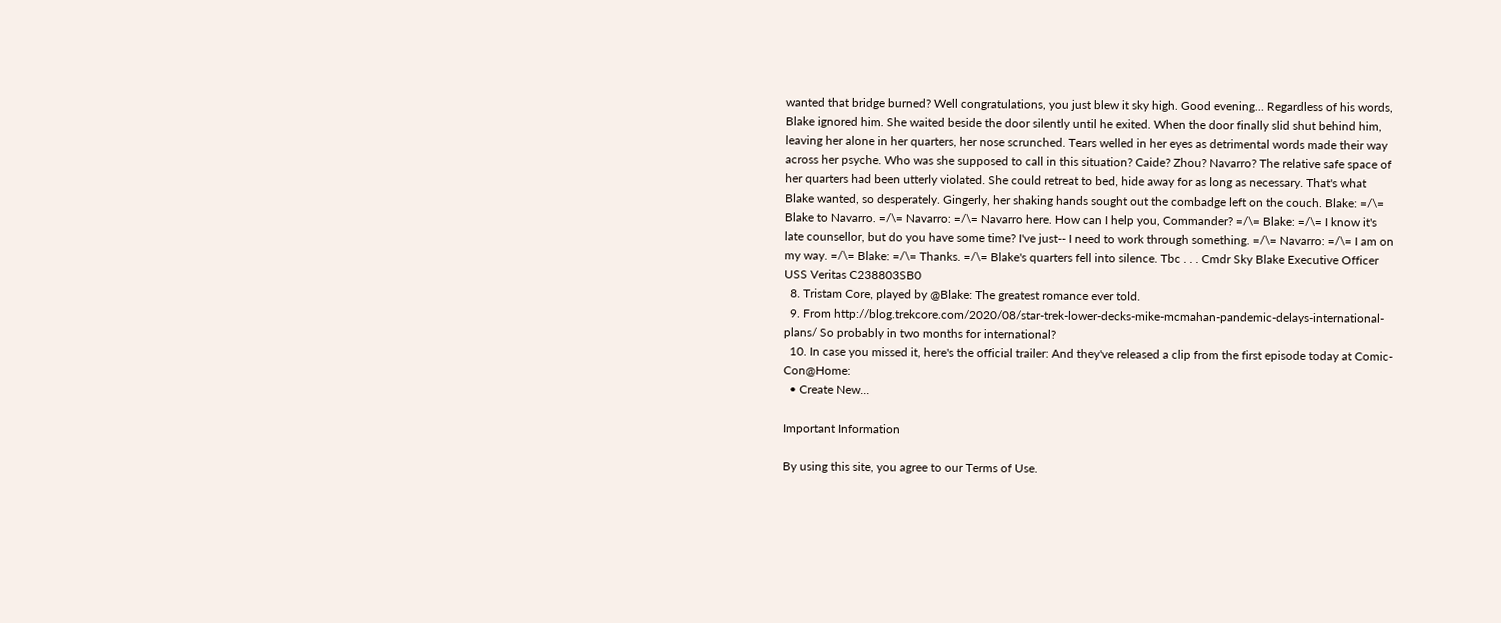wanted that bridge burned? Well congratulations, you just blew it sky high. Good evening… Regardless of his words, Blake ignored him. She waited beside the door silently until he exited. When the door finally slid shut behind him, leaving her alone in her quarters, her nose scrunched. Tears welled in her eyes as detrimental words made their way across her psyche. Who was she supposed to call in this situation? Caide? Zhou? Navarro? The relative safe space of her quarters had been utterly violated. She could retreat to bed, hide away for as long as necessary. That's what Blake wanted, so desperately. Gingerly, her shaking hands sought out the combadge left on the couch. Blake: =/\= Blake to Navarro. =/\= Navarro: =/\= Navarro here. How can I help you, Commander? =/\= Blake: =/\= I know it's late counsellor, but do you have some time? I've just-- I need to work through something. =/\= Navarro: =/\= I am on my way. =/\= Blake: =/\= Thanks. =/\= Blake's quarters fell into silence. Tbc . . . Cmdr Sky Blake Executive Officer USS Veritas C238803SB0
  8. Tristam Core, played by @Blake: The greatest romance ever told.
  9. From http://blog.trekcore.com/2020/08/star-trek-lower-decks-mike-mcmahan-pandemic-delays-international-plans/ So probably in two months for international?
  10. In case you missed it, here's the official trailer: And they've released a clip from the first episode today at Comic-Con@Home:
  • Create New...

Important Information

By using this site, you agree to our Terms of Use.